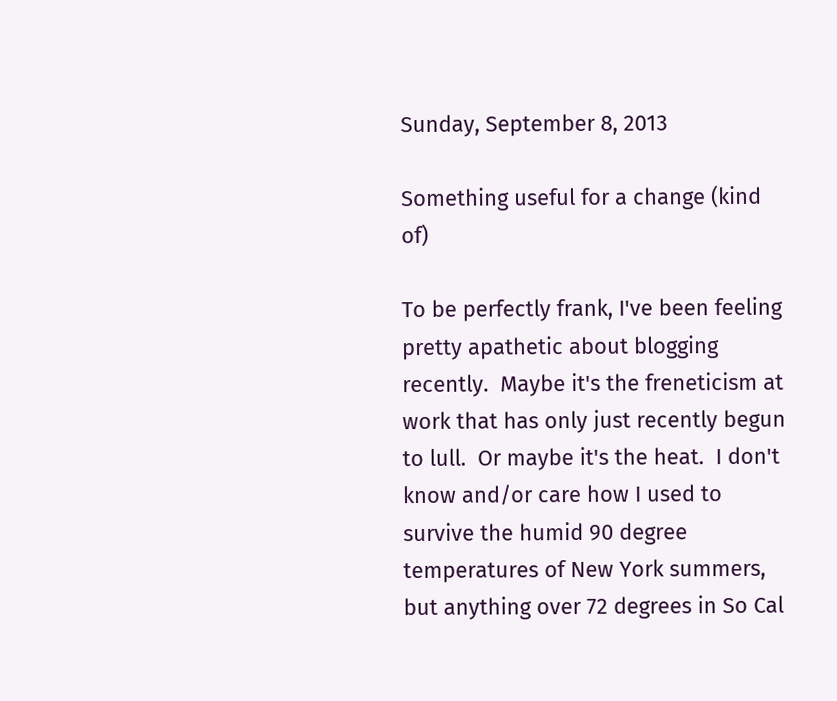Sunday, September 8, 2013

Something useful for a change (kind of)

To be perfectly frank, I've been feeling pretty apathetic about blogging recently.  Maybe it's the freneticism at work that has only just recently begun to lull.  Or maybe it's the heat.  I don't know and/or care how I used to survive the humid 90 degree temperatures of New York summers, but anything over 72 degrees in So Cal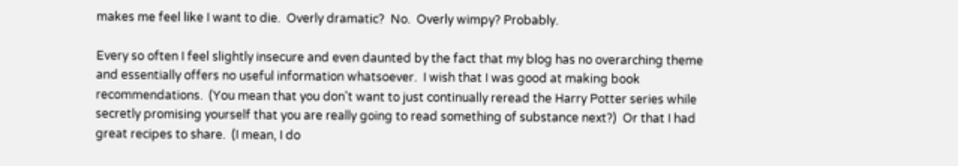makes me feel like I want to die.  Overly dramatic?  No.  Overly wimpy? Probably.

Every so often I feel slightly insecure and even daunted by the fact that my blog has no overarching theme and essentially offers no useful information whatsoever.  I wish that I was good at making book recommendations.  (You mean that you don't want to just continually reread the Harry Potter series while secretly promising yourself that you are really going to read something of substance next?)  Or that I had great recipes to share.  (I mean, I do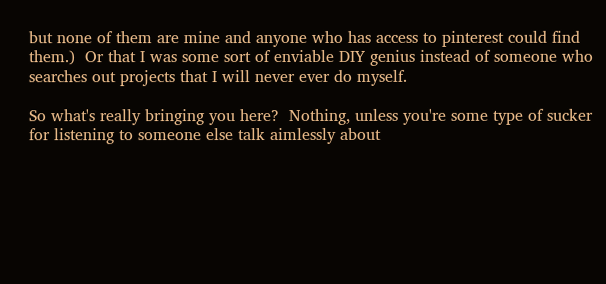but none of them are mine and anyone who has access to pinterest could find them.)  Or that I was some sort of enviable DIY genius instead of someone who searches out projects that I will never ever do myself.

So what's really bringing you here?  Nothing, unless you're some type of sucker for listening to someone else talk aimlessly about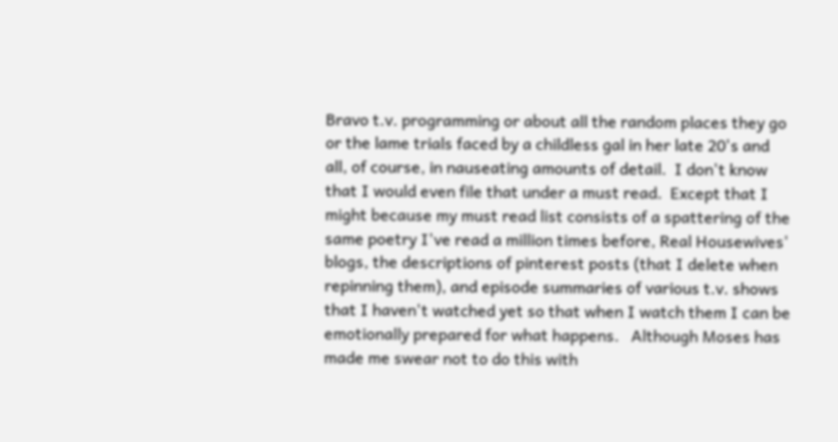Bravo t.v. programming or about all the random places they go or the lame trials faced by a childless gal in her late 20's and all, of course, in nauseating amounts of detail.  I don't know that I would even file that under a must read.  Except that I might because my must read list consists of a spattering of the same poetry I've read a million times before, Real Housewives' blogs, the descriptions of pinterest posts (that I delete when repinning them), and episode summaries of various t.v. shows that I haven't watched yet so that when I watch them I can be emotionally prepared for what happens.   Although Moses has made me swear not to do this with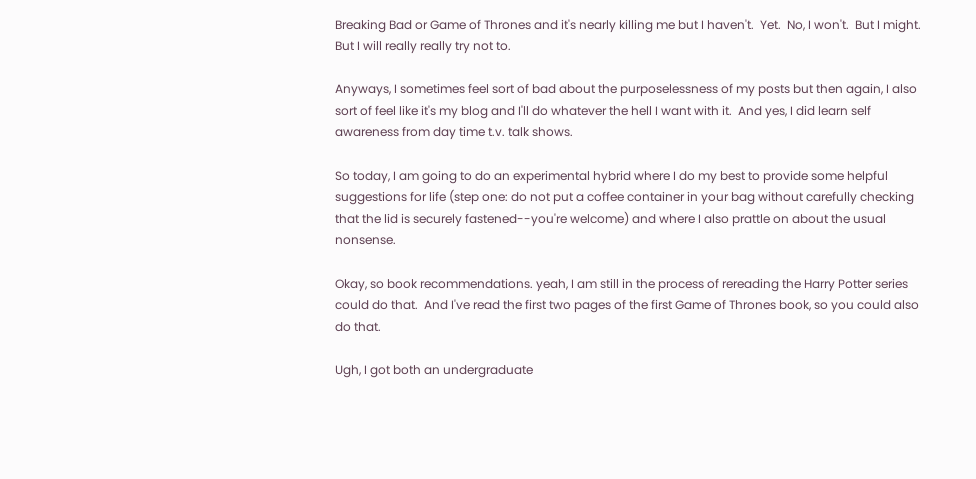Breaking Bad or Game of Thrones and it's nearly killing me but I haven't.  Yet.  No, I won't.  But I might. But I will really really try not to.

Anyways, I sometimes feel sort of bad about the purposelessness of my posts but then again, I also sort of feel like it's my blog and I'll do whatever the hell I want with it.  And yes, I did learn self awareness from day time t.v. talk shows.

So today, I am going to do an experimental hybrid where I do my best to provide some helpful suggestions for life (step one: do not put a coffee container in your bag without carefully checking that the lid is securely fastened--you're welcome) and where I also prattle on about the usual nonsense.

Okay, so book recommendations. yeah, I am still in the process of rereading the Harry Potter series could do that.  And I've read the first two pages of the first Game of Thrones book, so you could also do that.

Ugh, I got both an undergraduate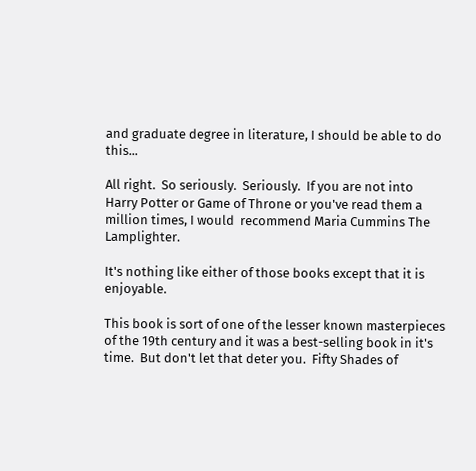and graduate degree in literature, I should be able to do this...

All right.  So seriously.  Seriously.  If you are not into Harry Potter or Game of Throne or you've read them a million times, I would  recommend Maria Cummins The Lamplighter.

It's nothing like either of those books except that it is enjoyable.

This book is sort of one of the lesser known masterpieces of the 19th century and it was a best-selling book in it's time.  But don't let that deter you.  Fifty Shades of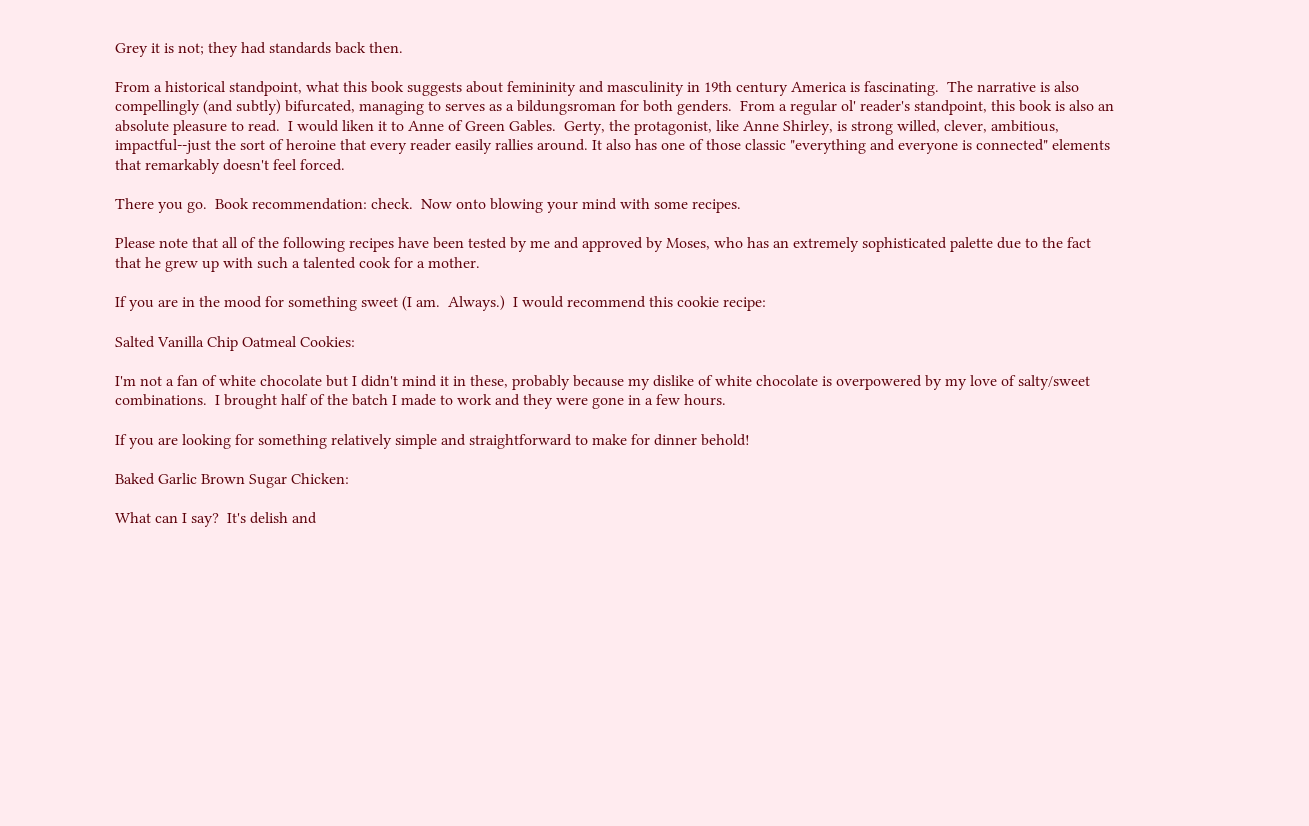Grey it is not; they had standards back then.

From a historical standpoint, what this book suggests about femininity and masculinity in 19th century America is fascinating.  The narrative is also compellingly (and subtly) bifurcated, managing to serves as a bildungsroman for both genders.  From a regular ol' reader's standpoint, this book is also an absolute pleasure to read.  I would liken it to Anne of Green Gables.  Gerty, the protagonist, like Anne Shirley, is strong willed, clever, ambitious, impactful--just the sort of heroine that every reader easily rallies around. It also has one of those classic "everything and everyone is connected" elements that remarkably doesn't feel forced.

There you go.  Book recommendation: check.  Now onto blowing your mind with some recipes.

Please note that all of the following recipes have been tested by me and approved by Moses, who has an extremely sophisticated palette due to the fact that he grew up with such a talented cook for a mother.

If you are in the mood for something sweet (I am.  Always.)  I would recommend this cookie recipe:

Salted Vanilla Chip Oatmeal Cookies:

I'm not a fan of white chocolate but I didn't mind it in these, probably because my dislike of white chocolate is overpowered by my love of salty/sweet combinations.  I brought half of the batch I made to work and they were gone in a few hours.

If you are looking for something relatively simple and straightforward to make for dinner behold!

Baked Garlic Brown Sugar Chicken:

What can I say?  It's delish and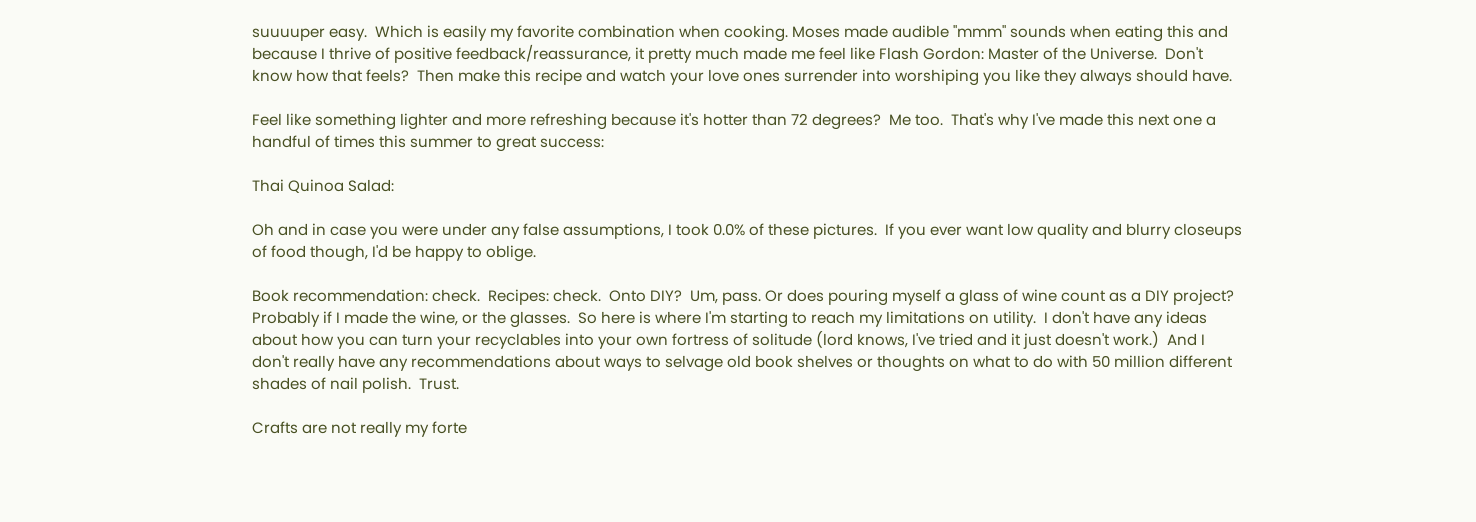suuuuper easy.  Which is easily my favorite combination when cooking. Moses made audible "mmm" sounds when eating this and because I thrive of positive feedback/reassurance, it pretty much made me feel like Flash Gordon: Master of the Universe.  Don't know how that feels?  Then make this recipe and watch your love ones surrender into worshiping you like they always should have.

Feel like something lighter and more refreshing because it's hotter than 72 degrees?  Me too.  That's why I've made this next one a handful of times this summer to great success:

Thai Quinoa Salad:

Oh and in case you were under any false assumptions, I took 0.0% of these pictures.  If you ever want low quality and blurry closeups of food though, I'd be happy to oblige.

Book recommendation: check.  Recipes: check.  Onto DIY?  Um, pass. Or does pouring myself a glass of wine count as a DIY project?  Probably if I made the wine, or the glasses.  So here is where I'm starting to reach my limitations on utility.  I don't have any ideas about how you can turn your recyclables into your own fortress of solitude (lord knows, I've tried and it just doesn't work.)  And I don't really have any recommendations about ways to selvage old book shelves or thoughts on what to do with 50 million different shades of nail polish.  Trust.

Crafts are not really my forte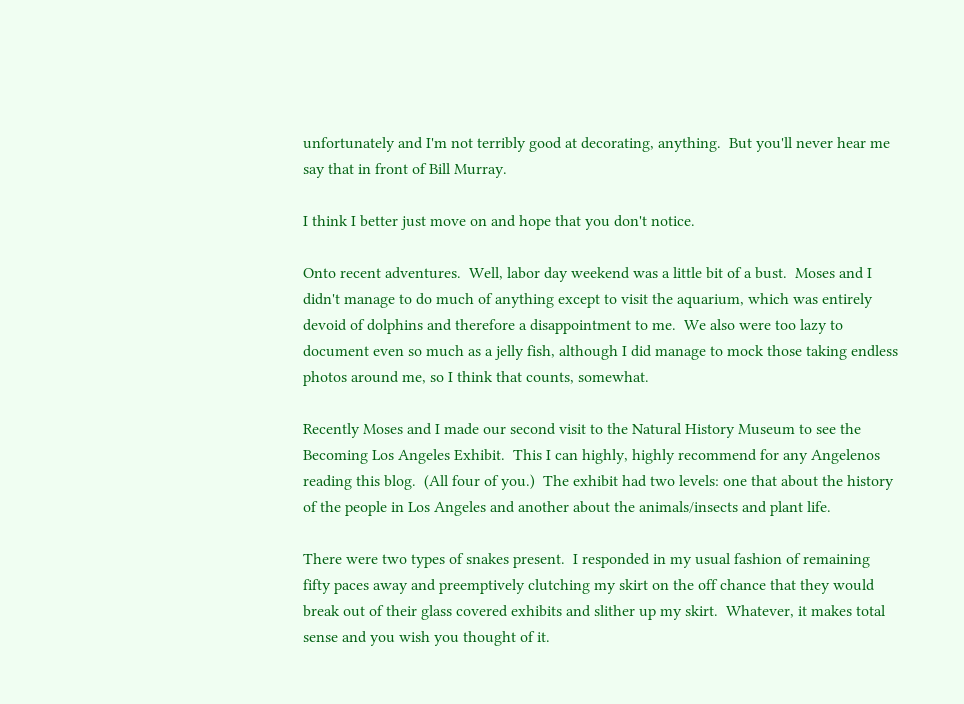unfortunately and I'm not terribly good at decorating, anything.  But you'll never hear me say that in front of Bill Murray.

I think I better just move on and hope that you don't notice.

Onto recent adventures.  Well, labor day weekend was a little bit of a bust.  Moses and I didn't manage to do much of anything except to visit the aquarium, which was entirely devoid of dolphins and therefore a disappointment to me.  We also were too lazy to document even so much as a jelly fish, although I did manage to mock those taking endless photos around me, so I think that counts, somewhat.

Recently Moses and I made our second visit to the Natural History Museum to see the Becoming Los Angeles Exhibit.  This I can highly, highly recommend for any Angelenos reading this blog.  (All four of you.)  The exhibit had two levels: one that about the history of the people in Los Angeles and another about the animals/insects and plant life.

There were two types of snakes present.  I responded in my usual fashion of remaining fifty paces away and preemptively clutching my skirt on the off chance that they would break out of their glass covered exhibits and slither up my skirt.  Whatever, it makes total sense and you wish you thought of it.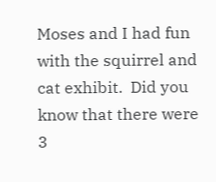Moses and I had fun with the squirrel and cat exhibit.  Did you know that there were 3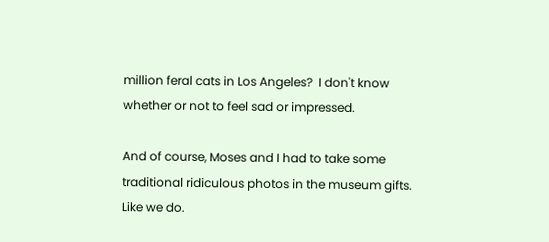million feral cats in Los Angeles?  I don't know whether or not to feel sad or impressed.

And of course, Moses and I had to take some traditional ridiculous photos in the museum gifts.  Like we do.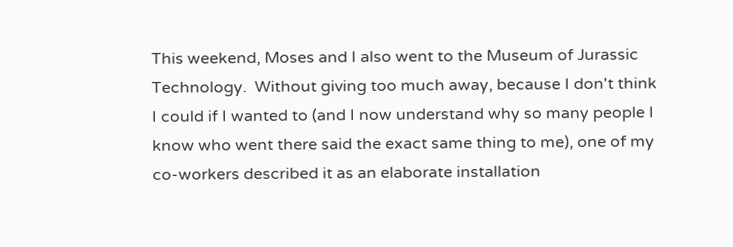This weekend, Moses and I also went to the Museum of Jurassic Technology.  Without giving too much away, because I don't think I could if I wanted to (and I now understand why so many people I know who went there said the exact same thing to me), one of my co-workers described it as an elaborate installation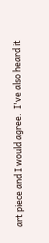art piece and I would agree.  I've also heard it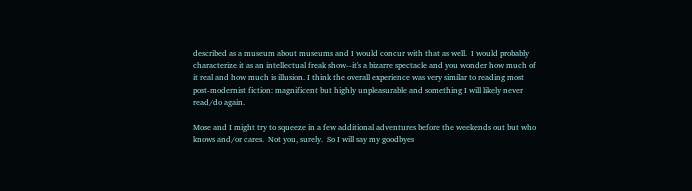described as a museum about museums and I would concur with that as well.  I would probably characterize it as an intellectual freak show--it's a bizarre spectacle and you wonder how much of it real and how much is illusion. I think the overall experience was very similar to reading most post-modernist fiction: magnificent but highly unpleasurable and something I will likely never read/do again.

Mose and I might try to squeeze in a few additional adventures before the weekends out but who knows and/or cares.  Not you, surely.  So I will say my goodbyes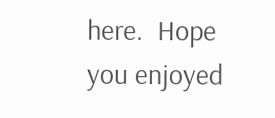here.  Hope you enjoyed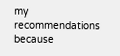my recommendations because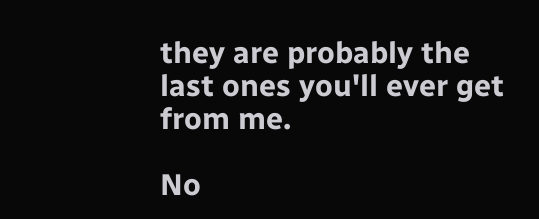they are probably the last ones you'll ever get from me.

No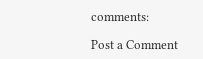comments:

Post a Comment